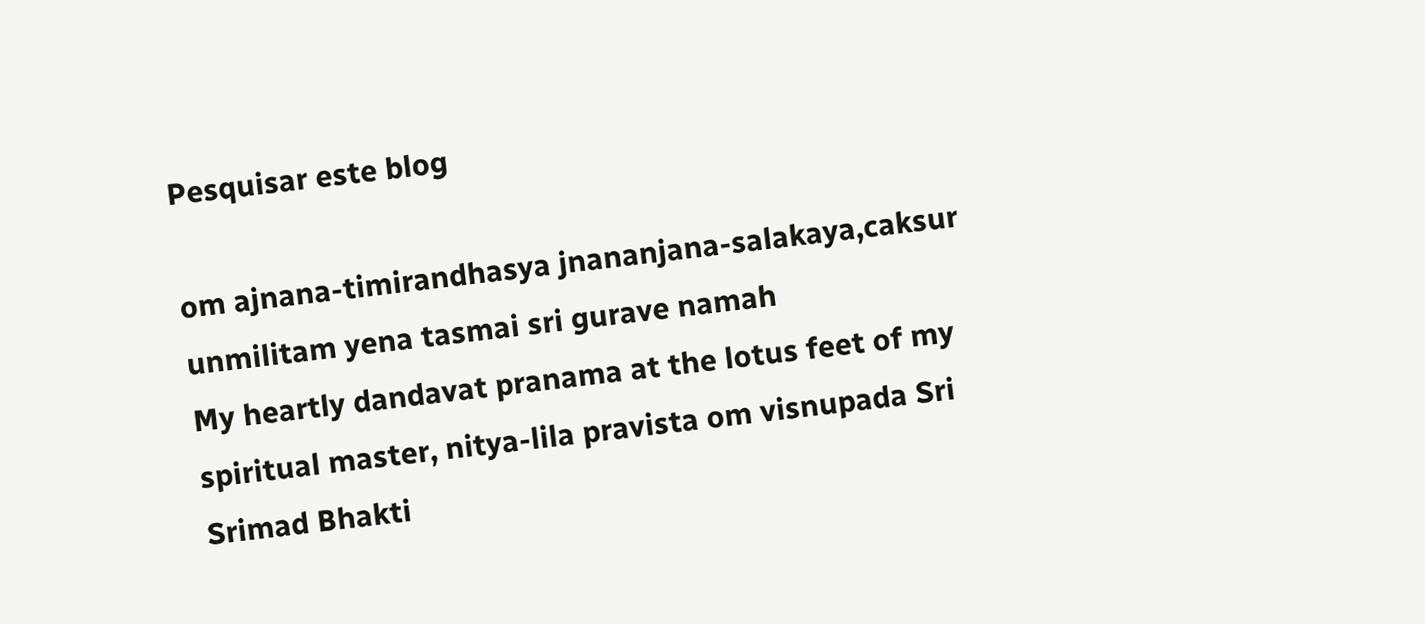Pesquisar este blog

om ajnana-timirandhasya jnananjana-salakaya,caksur unmilitam yena tasmai sri gurave namah
My heartly dandavat pranama at the lotus feet of my spiritual master, nitya-lila pravista om visnupada Sri Srimad Bhakti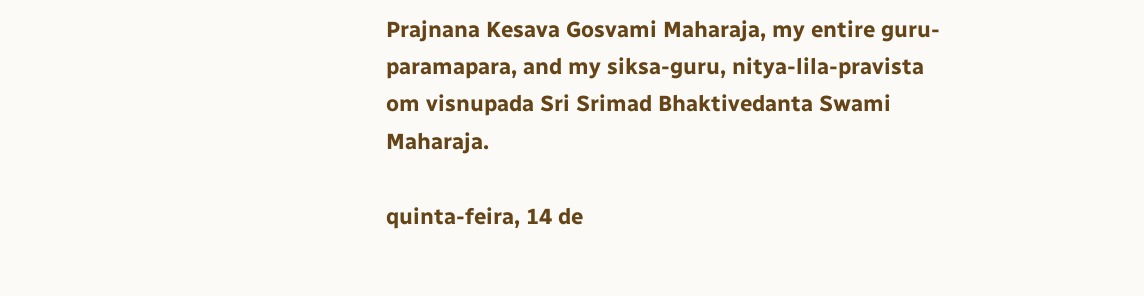Prajnana Kesava Gosvami Maharaja, my entire guru-paramapara, and my siksa-guru, nitya-lila-pravista om visnupada Sri Srimad Bhaktivedanta Swami Maharaja.

quinta-feira, 14 de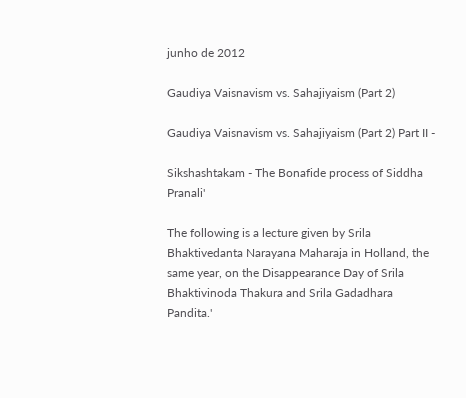junho de 2012

Gaudiya Vaisnavism vs. Sahajiyaism (Part 2)

Gaudiya Vaisnavism vs. Sahajiyaism (Part 2) Part II -

Sikshashtakam - The Bonafide process of Siddha Pranali'

The following is a lecture given by Srila Bhaktivedanta Narayana Maharaja in Holland, the same year, on the Disappearance Day of Srila Bhaktivinoda Thakura and Srila Gadadhara Pandita.'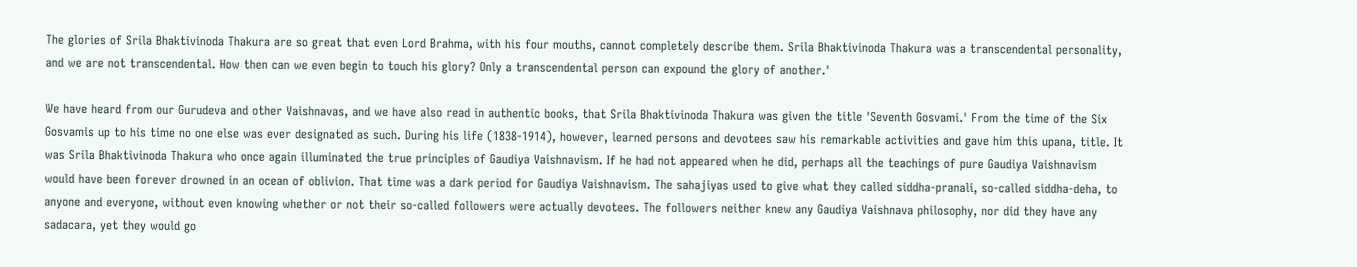The glories of Srila Bhaktivinoda Thakura are so great that even Lord Brahma, with his four mouths, cannot completely describe them. Srila Bhaktivinoda Thakura was a transcendental personality, and we are not transcendental. How then can we even begin to touch his glory? Only a transcendental person can expound the glory of another.'

We have heard from our Gurudeva and other Vaishnavas, and we have also read in authentic books, that Srila Bhaktivinoda Thakura was given the title 'Seventh Gosvami.' From the time of the Six Gosvamis up to his time no one else was ever designated as such. During his life (1838-1914), however, learned persons and devotees saw his remarkable activities and gave him this upana, title. It was Srila Bhaktivinoda Thakura who once again illuminated the true principles of Gaudiya Vaishnavism. If he had not appeared when he did, perhaps all the teachings of pure Gaudiya Vaishnavism would have been forever drowned in an ocean of oblivion. That time was a dark period for Gaudiya Vaishnavism. The sahajiyas used to give what they called siddha-pranali, so-called siddha-deha, to anyone and everyone, without even knowing whether or not their so-called followers were actually devotees. The followers neither knew any Gaudiya Vaishnava philosophy, nor did they have any sadacara, yet they would go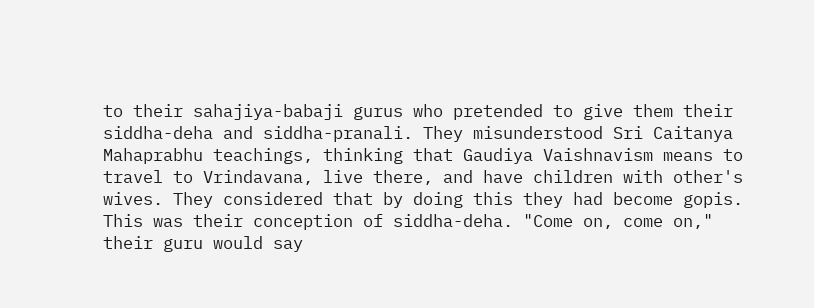to their sahajiya-babaji gurus who pretended to give them their siddha-deha and siddha-pranali. They misunderstood Sri Caitanya Mahaprabhu teachings, thinking that Gaudiya Vaishnavism means to travel to Vrindavana, live there, and have children with other's wives. They considered that by doing this they had become gopis. This was their conception of siddha-deha. "Come on, come on," their guru would say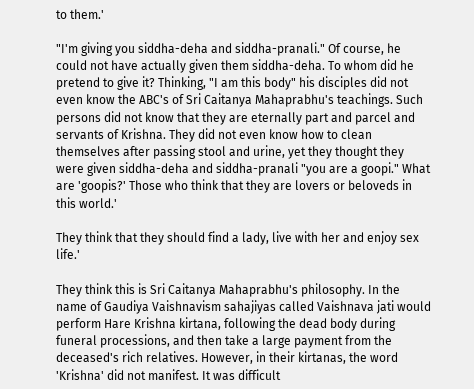to them.'

"I'm giving you siddha-deha and siddha-pranali." Of course, he could not have actually given them siddha-deha. To whom did he pretend to give it? Thinking, "I am this body" his disciples did not even know the ABC's of Sri Caitanya Mahaprabhu's teachings. Such persons did not know that they are eternally part and parcel and servants of Krishna. They did not even know how to clean themselves after passing stool and urine, yet they thought they were given siddha-deha and siddha-pranali "you are a goopi." What are 'goopis?' Those who think that they are lovers or beloveds in this world.'

They think that they should find a lady, live with her and enjoy sex life.'

They think this is Sri Caitanya Mahaprabhu's philosophy. In the name of Gaudiya Vaishnavism sahajiyas called Vaishnava jati would perform Hare Krishna kirtana, following the dead body during funeral processions, and then take a large payment from the deceased's rich relatives. However, in their kirtanas, the word 'Krishna' did not manifest. It was difficult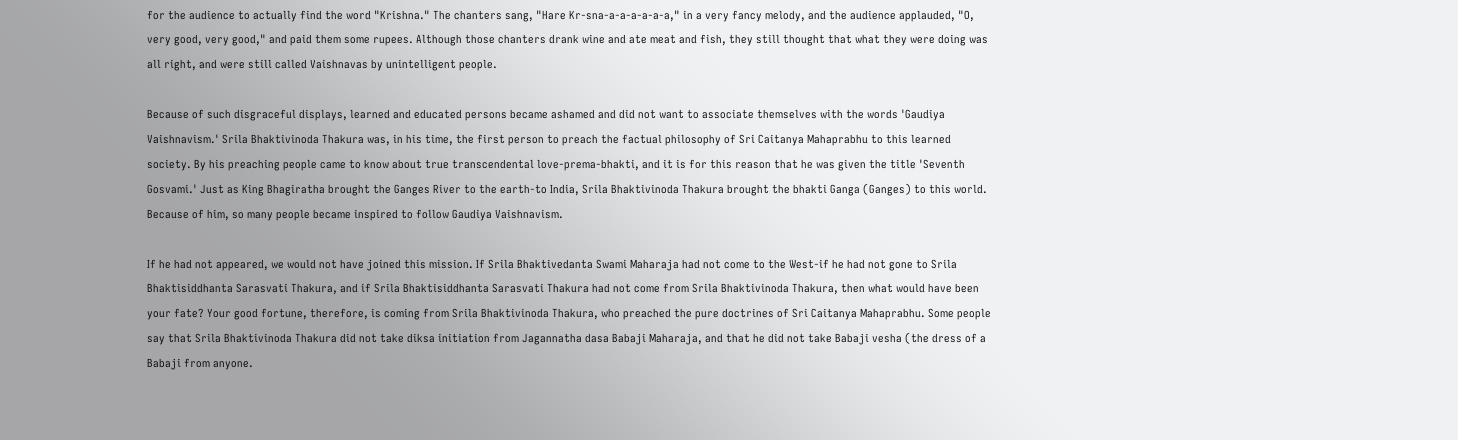for the audience to actually find the word "Krishna." The chanters sang, "Hare Kr-sna-a-a-a-a-a-a," in a very fancy melody, and the audience applauded, "O, very good, very good," and paid them some rupees. Although those chanters drank wine and ate meat and fish, they still thought that what they were doing was all right, and were still called Vaishnavas by unintelligent people.

Because of such disgraceful displays, learned and educated persons became ashamed and did not want to associate themselves with the words 'Gaudiya Vaishnavism.' Srila Bhaktivinoda Thakura was, in his time, the first person to preach the factual philosophy of Sri Caitanya Mahaprabhu to this learned society. By his preaching people came to know about true transcendental love-prema-bhakti, and it is for this reason that he was given the title 'Seventh Gosvami.' Just as King Bhagiratha brought the Ganges River to the earth-to India, Srila Bhaktivinoda Thakura brought the bhakti Ganga (Ganges) to this world. Because of him, so many people became inspired to follow Gaudiya Vaishnavism.

If he had not appeared, we would not have joined this mission. If Srila Bhaktivedanta Swami Maharaja had not come to the West-if he had not gone to Srila Bhaktisiddhanta Sarasvati Thakura, and if Srila Bhaktisiddhanta Sarasvati Thakura had not come from Srila Bhaktivinoda Thakura, then what would have been your fate? Your good fortune, therefore, is coming from Srila Bhaktivinoda Thakura, who preached the pure doctrines of Sri Caitanya Mahaprabhu. Some people say that Srila Bhaktivinoda Thakura did not take diksa initiation from Jagannatha dasa Babaji Maharaja, and that he did not take Babaji vesha (the dress of a Babaji from anyone.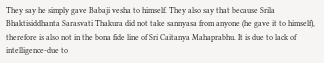They say he simply gave Babaji vesha to himself. They also say that because Srila Bhaktisiddhanta Sarasvati Thakura did not take sannyasa from anyone (he gave it to himself), therefore is also not in the bona fide line of Sri Caitanya Mahaprabhu. It is due to lack of intelligence-due to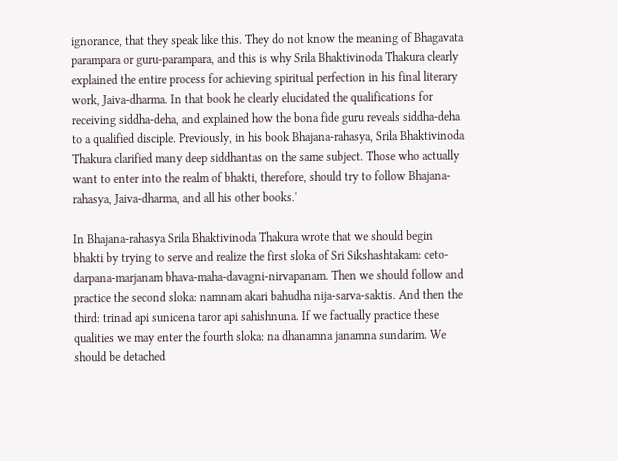ignorance, that they speak like this. They do not know the meaning of Bhagavata parampara or guru-parampara, and this is why Srila Bhaktivinoda Thakura clearly explained the entire process for achieving spiritual perfection in his final literary work, Jaiva-dharma. In that book he clearly elucidated the qualifications for receiving siddha-deha, and explained how the bona fide guru reveals siddha-deha to a qualified disciple. Previously, in his book Bhajana-rahasya, Srila Bhaktivinoda Thakura clarified many deep siddhantas on the same subject. Those who actually want to enter into the realm of bhakti, therefore, should try to follow Bhajana-rahasya, Jaiva-dharma, and all his other books.'

In Bhajana-rahasya Srila Bhaktivinoda Thakura wrote that we should begin bhakti by trying to serve and realize the first sloka of Sri Sikshashtakam: ceto-darpana-marjanam bhava-maha-davagni-nirvapanam. Then we should follow and practice the second sloka: namnam akari bahudha nija-sarva-saktis. And then the third: trinad api sunicena taror api sahishnuna. If we factually practice these qualities we may enter the fourth sloka: na dhanamna janamna sundarim. We should be detached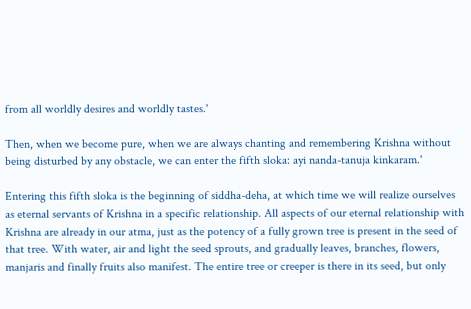from all worldly desires and worldly tastes.'

Then, when we become pure, when we are always chanting and remembering Krishna without being disturbed by any obstacle, we can enter the fifth sloka: ayi nanda-tanuja kinkaram.'

Entering this fifth sloka is the beginning of siddha-deha, at which time we will realize ourselves as eternal servants of Krishna in a specific relationship. All aspects of our eternal relationship with Krishna are already in our atma, just as the potency of a fully grown tree is present in the seed of that tree. With water, air and light the seed sprouts, and gradually leaves, branches, flowers, manjaris and finally fruits also manifest. The entire tree or creeper is there in its seed, but only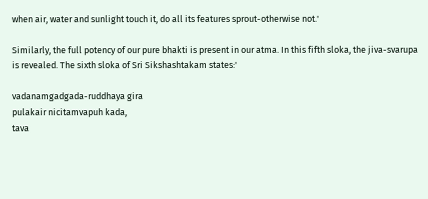when air, water and sunlight touch it, do all its features sprout-otherwise not.'

Similarly, the full potency of our pure bhakti is present in our atma. In this fifth sloka, the jiva-svarupa is revealed. The sixth sloka of Sri Sikshashtakam states:'

vadanamgadgada-ruddhaya gira
pulakair nicitamvapuh kada,
tava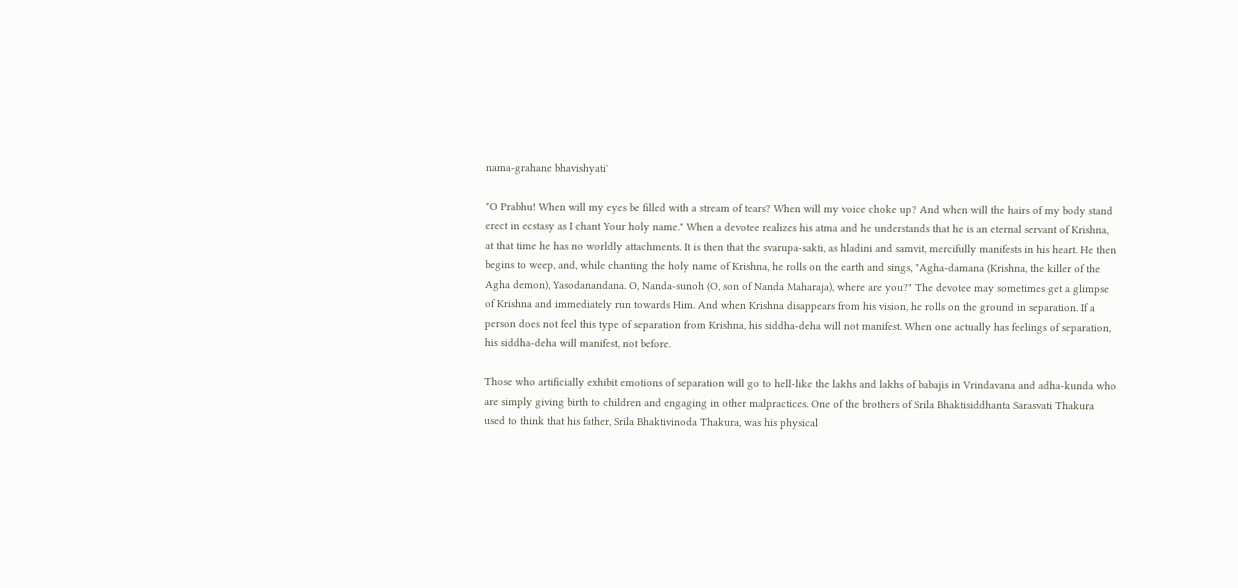nama-grahane bhavishyati'

"O Prabhu! When will my eyes be filled with a stream of tears? When will my voice choke up? And when will the hairs of my body stand erect in ecstasy as I chant Your holy name." When a devotee realizes his atma and he understands that he is an eternal servant of Krishna, at that time he has no worldly attachments. It is then that the svarupa-sakti, as hladini and samvit, mercifully manifests in his heart. He then begins to weep, and, while chanting the holy name of Krishna, he rolls on the earth and sings, "Agha-damana (Krishna, the killer of the Agha demon), Yasodanandana. O, Nanda-sunoh (O, son of Nanda Maharaja), where are you?" The devotee may sometimes get a glimpse of Krishna and immediately run towards Him. And when Krishna disappears from his vision, he rolls on the ground in separation. If a person does not feel this type of separation from Krishna, his siddha-deha will not manifest. When one actually has feelings of separation, his siddha-deha will manifest, not before.

Those who artificially exhibit emotions of separation will go to hell-like the lakhs and lakhs of babajis in Vrindavana and adha-kunda who are simply giving birth to children and engaging in other malpractices. One of the brothers of Srila Bhaktisiddhanta Sarasvati Thakura used to think that his father, Srila Bhaktivinoda Thakura, was his physical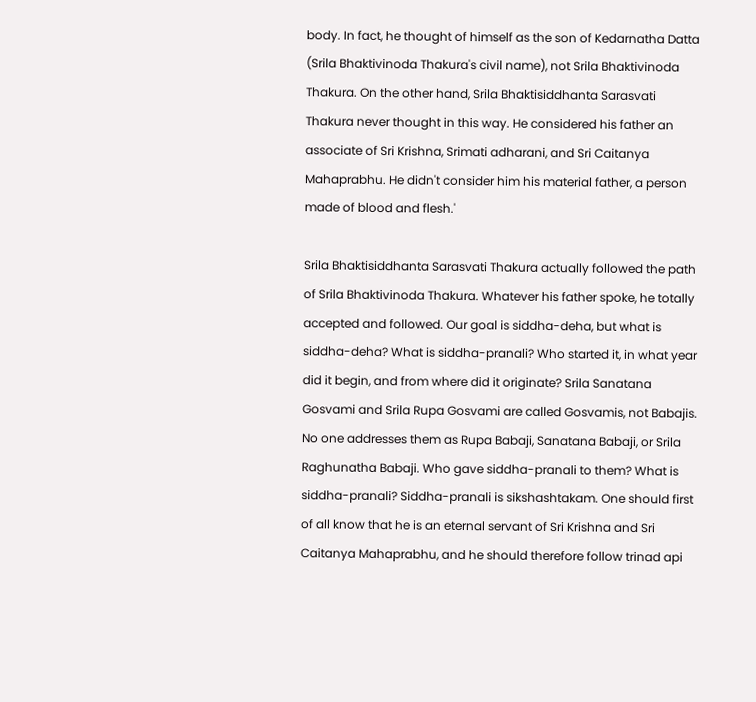body. In fact, he thought of himself as the son of Kedarnatha Datta (Srila Bhaktivinoda Thakura's civil name), not Srila Bhaktivinoda Thakura. On the other hand, Srila Bhaktisiddhanta Sarasvati Thakura never thought in this way. He considered his father an associate of Sri Krishna, Srimati adharani, and Sri Caitanya Mahaprabhu. He didn't consider him his material father, a person made of blood and flesh.'

Srila Bhaktisiddhanta Sarasvati Thakura actually followed the path of Srila Bhaktivinoda Thakura. Whatever his father spoke, he totally accepted and followed. Our goal is siddha-deha, but what is siddha-deha? What is siddha-pranali? Who started it, in what year did it begin, and from where did it originate? Srila Sanatana Gosvami and Srila Rupa Gosvami are called Gosvamis, not Babajis. No one addresses them as Rupa Babaji, Sanatana Babaji, or Srila Raghunatha Babaji. Who gave siddha-pranali to them? What is siddha-pranali? Siddha-pranali is sikshashtakam. One should first of all know that he is an eternal servant of Sri Krishna and Sri Caitanya Mahaprabhu, and he should therefore follow trinad api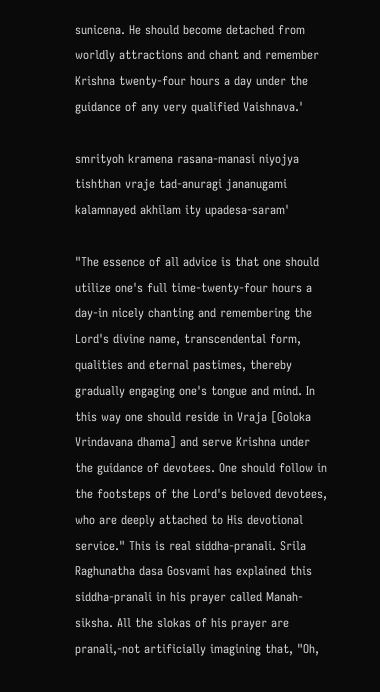sunicena. He should become detached from worldly attractions and chant and remember Krishna twenty-four hours a day under the guidance of any very qualified Vaishnava.'

smrityoh kramena rasana-manasi niyojya
tishthan vraje tad-anuragi jananugami
kalamnayed akhilam ity upadesa-saram'

"The essence of all advice is that one should utilize one's full time-twenty-four hours a day-in nicely chanting and remembering the Lord's divine name, transcendental form, qualities and eternal pastimes, thereby gradually engaging one's tongue and mind. In this way one should reside in Vraja [Goloka Vrindavana dhama] and serve Krishna under the guidance of devotees. One should follow in the footsteps of the Lord's beloved devotees, who are deeply attached to His devotional service." This is real siddha-pranali. Srila Raghunatha dasa Gosvami has explained this siddha-pranali in his prayer called Manah-siksha. All the slokas of his prayer are pranali,-not artificially imagining that, "Oh,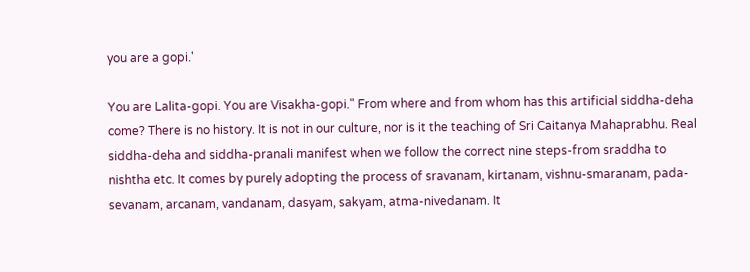you are a gopi.'

You are Lalita-gopi. You are Visakha-gopi." From where and from whom has this artificial siddha-deha come? There is no history. It is not in our culture, nor is it the teaching of Sri Caitanya Mahaprabhu. Real siddha-deha and siddha-pranali manifest when we follow the correct nine steps-from sraddha to nishtha etc. It comes by purely adopting the process of sravanam, kirtanam, vishnu-smaranam, pada-sevanam, arcanam, vandanam, dasyam, sakyam, atma-nivedanam. It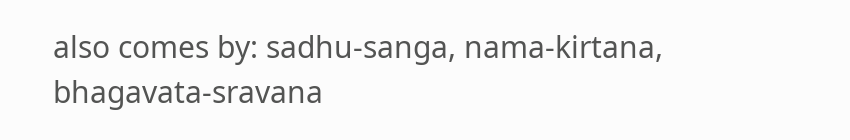also comes by: sadhu-sanga, nama-kirtana, bhagavata-sravana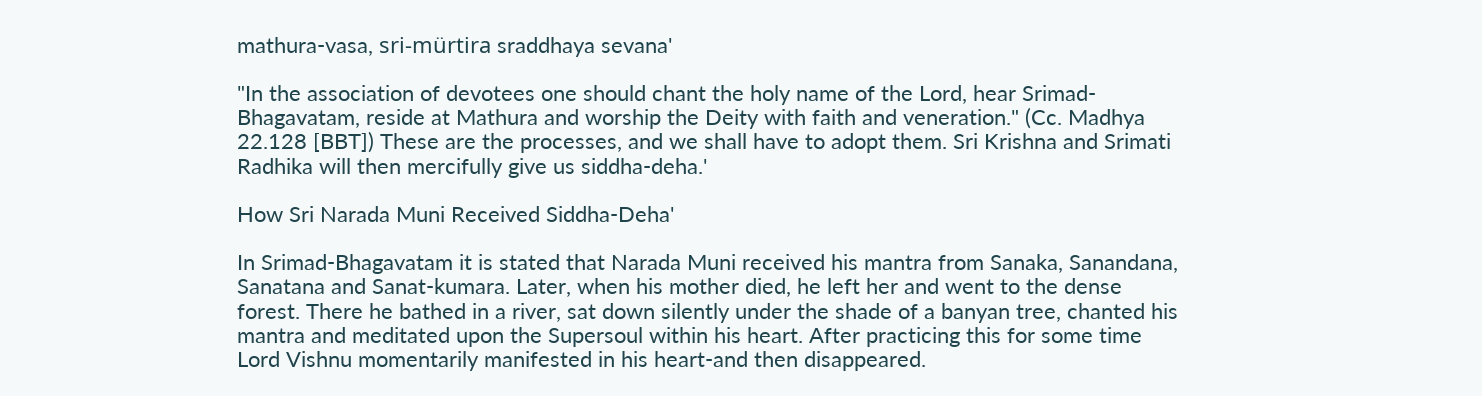mathura-vasa, sri-mürtira sraddhaya sevana'

"In the association of devotees one should chant the holy name of the Lord, hear Srimad-Bhagavatam, reside at Mathura and worship the Deity with faith and veneration." (Cc. Madhya 22.128 [BBT]) These are the processes, and we shall have to adopt them. Sri Krishna and Srimati Radhika will then mercifully give us siddha-deha.'

How Sri Narada Muni Received Siddha-Deha'

In Srimad-Bhagavatam it is stated that Narada Muni received his mantra from Sanaka, Sanandana, Sanatana and Sanat-kumara. Later, when his mother died, he left her and went to the dense forest. There he bathed in a river, sat down silently under the shade of a banyan tree, chanted his mantra and meditated upon the Supersoul within his heart. After practicing this for some time Lord Vishnu momentarily manifested in his heart-and then disappeared.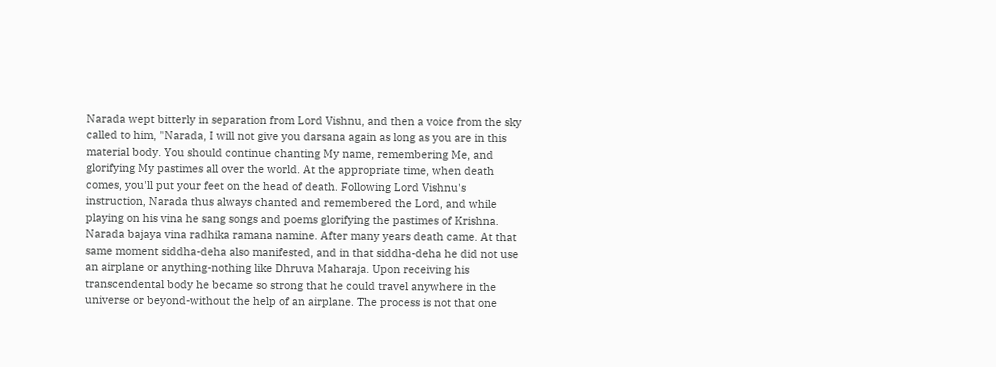Narada wept bitterly in separation from Lord Vishnu, and then a voice from the sky called to him, "Narada, I will not give you darsana again as long as you are in this material body. You should continue chanting My name, remembering Me, and glorifying My pastimes all over the world. At the appropriate time, when death comes, you'll put your feet on the head of death. Following Lord Vishnu's instruction, Narada thus always chanted and remembered the Lord, and while playing on his vina he sang songs and poems glorifying the pastimes of Krishna. Narada bajaya vina radhika ramana namine. After many years death came. At that same moment siddha-deha also manifested, and in that siddha-deha he did not use an airplane or anything-nothing like Dhruva Maharaja. Upon receiving his transcendental body he became so strong that he could travel anywhere in the universe or beyond-without the help of an airplane. The process is not that one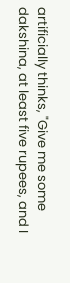artificially thinks, "Give me some dakshina, at least five rupees, and I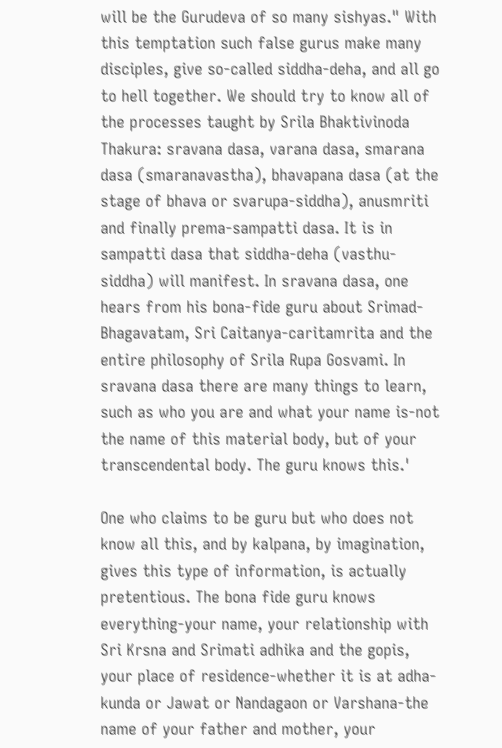will be the Gurudeva of so many sishyas." With this temptation such false gurus make many disciples, give so-called siddha-deha, and all go to hell together. We should try to know all of the processes taught by Srila Bhaktivinoda Thakura: sravana dasa, varana dasa, smarana dasa (smaranavastha), bhavapana dasa (at the stage of bhava or svarupa-siddha), anusmriti and finally prema-sampatti dasa. It is in sampatti dasa that siddha-deha (vasthu-siddha) will manifest. In sravana dasa, one hears from his bona-fide guru about Srimad-Bhagavatam, Sri Caitanya-caritamrita and the entire philosophy of Srila Rupa Gosvami. In sravana dasa there are many things to learn, such as who you are and what your name is-not the name of this material body, but of your transcendental body. The guru knows this.'

One who claims to be guru but who does not know all this, and by kalpana, by imagination, gives this type of information, is actually pretentious. The bona fide guru knows everything-your name, your relationship with Sri Krsna and Srimati adhika and the gopis, your place of residence-whether it is at adha-kunda or Jawat or Nandagaon or Varshana-the name of your father and mother, your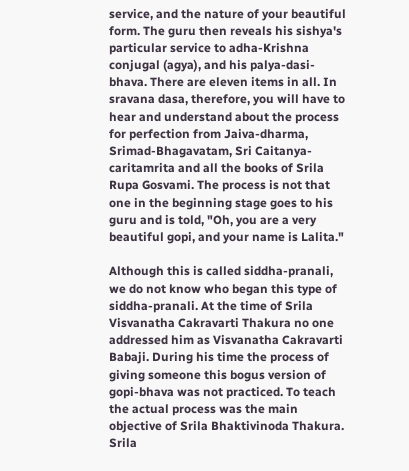service, and the nature of your beautiful form. The guru then reveals his sishya's particular service to adha-Krishna conjugal (agya), and his palya-dasi-bhava. There are eleven items in all. In sravana dasa, therefore, you will have to hear and understand about the process for perfection from Jaiva-dharma,  Srimad-Bhagavatam, Sri Caitanya-caritamrita and all the books of Srila Rupa Gosvami. The process is not that one in the beginning stage goes to his guru and is told, "Oh, you are a very beautiful gopi, and your name is Lalita."

Although this is called siddha-pranali, we do not know who began this type of siddha-pranali. At the time of Srila Visvanatha Cakravarti Thakura no one addressed him as Visvanatha Cakravarti Babaji. During his time the process of giving someone this bogus version of gopi-bhava was not practiced. To teach the actual process was the main objective of Srila Bhaktivinoda Thakura. Srila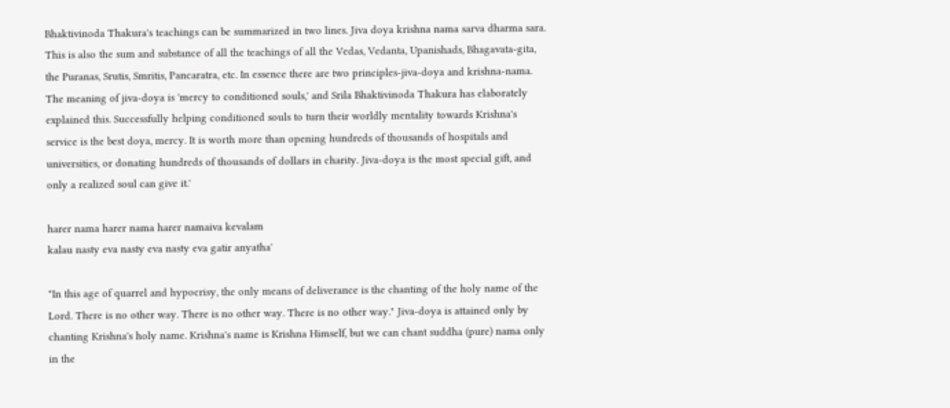Bhaktivinoda Thakura's teachings can be summarized in two lines. Jiva doya krishna nama sarva dharma sara. This is also the sum and substance of all the teachings of all the Vedas, Vedanta, Upanishads, Bhagavata-gita, the Puranas, Srutis, Smritis, Pancaratra, etc. In essence there are two principles-jiva-doya and krishna-nama. The meaning of jiva-doya is 'mercy to conditioned souls,' and Srila Bhaktivinoda Thakura has elaborately explained this. Successfully helping conditioned souls to turn their worldly mentality towards Krishna's service is the best doya, mercy. It is worth more than opening hundreds of thousands of hospitals and universities, or donating hundreds of thousands of dollars in charity. Jiva-doya is the most special gift, and only a realized soul can give it.'

harer nama harer nama harer namaiva kevalam
kalau nasty eva nasty eva nasty eva gatir anyatha'

"In this age of quarrel and hypocrisy, the only means of deliverance is the chanting of the holy name of the Lord. There is no other way. There is no other way. There is no other way." Jiva-doya is attained only by chanting Krishna's holy name. Krishna's name is Krishna Himself, but we can chant suddha (pure) nama only in the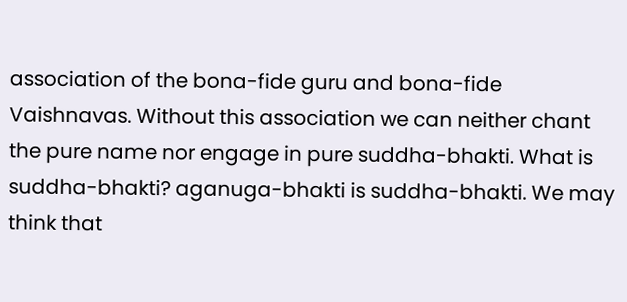association of the bona-fide guru and bona-fide Vaishnavas. Without this association we can neither chant the pure name nor engage in pure suddha-bhakti. What is suddha-bhakti? aganuga-bhakti is suddha-bhakti. We may think that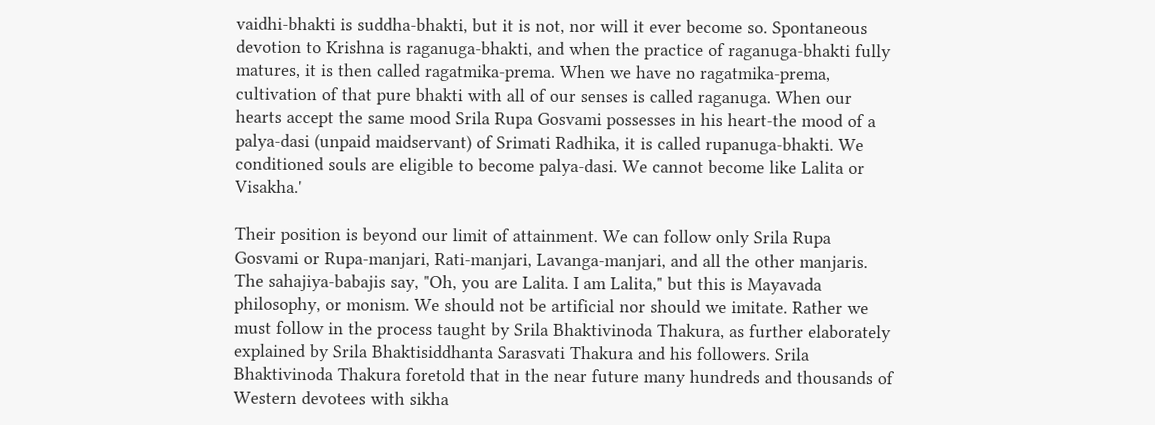vaidhi-bhakti is suddha-bhakti, but it is not, nor will it ever become so. Spontaneous devotion to Krishna is raganuga-bhakti, and when the practice of raganuga-bhakti fully matures, it is then called ragatmika-prema. When we have no ragatmika-prema, cultivation of that pure bhakti with all of our senses is called raganuga. When our hearts accept the same mood Srila Rupa Gosvami possesses in his heart-the mood of a palya-dasi (unpaid maidservant) of Srimati Radhika, it is called rupanuga-bhakti. We conditioned souls are eligible to become palya-dasi. We cannot become like Lalita or Visakha.'

Their position is beyond our limit of attainment. We can follow only Srila Rupa Gosvami or Rupa-manjari, Rati-manjari, Lavanga-manjari, and all the other manjaris. The sahajiya-babajis say, "Oh, you are Lalita. I am Lalita," but this is Mayavada philosophy, or monism. We should not be artificial nor should we imitate. Rather we must follow in the process taught by Srila Bhaktivinoda Thakura, as further elaborately explained by Srila Bhaktisiddhanta Sarasvati Thakura and his followers. Srila Bhaktivinoda Thakura foretold that in the near future many hundreds and thousands of Western devotees with sikha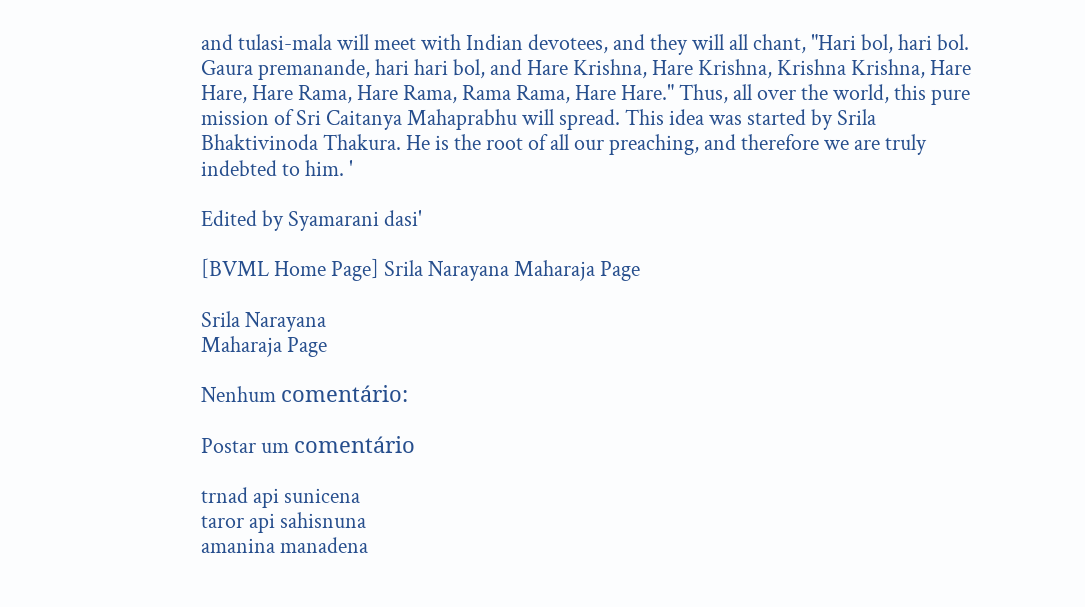and tulasi-mala will meet with Indian devotees, and they will all chant, "Hari bol, hari bol. Gaura premanande, hari hari bol, and Hare Krishna, Hare Krishna, Krishna Krishna, Hare Hare, Hare Rama, Hare Rama, Rama Rama, Hare Hare." Thus, all over the world, this pure mission of Sri Caitanya Mahaprabhu will spread. This idea was started by Srila Bhaktivinoda Thakura. He is the root of all our preaching, and therefore we are truly indebted to him. '

Edited by Syamarani dasi'

[BVML Home Page] Srila Narayana Maharaja Page

Srila Narayana
Maharaja Page

Nenhum comentário:

Postar um comentário

trnad api sunicena
taror api sahisnuna
amanina manadena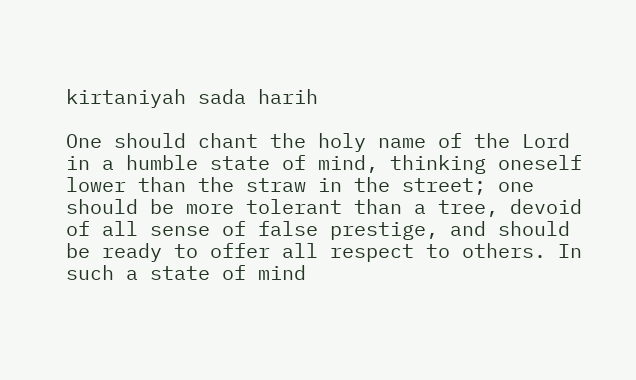kirtaniyah sada harih

One should chant the holy name of the Lord in a humble state of mind, thinking oneself lower than the straw in the street; one should be more tolerant than a tree, devoid of all sense of false prestige, and should be ready to offer all respect to others. In such a state of mind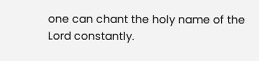one can chant the holy name of the Lord constantly.